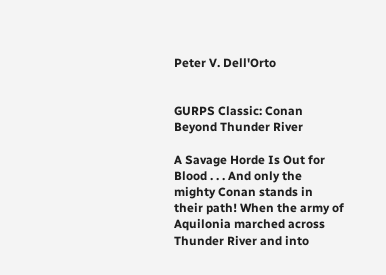Peter V. Dell'Orto


GURPS Classic: Conan Beyond Thunder River

A Savage Horde Is Out for Blood . . . And only the mighty Conan stands in their path! When the army of Aquilonia marched across Thunder River and into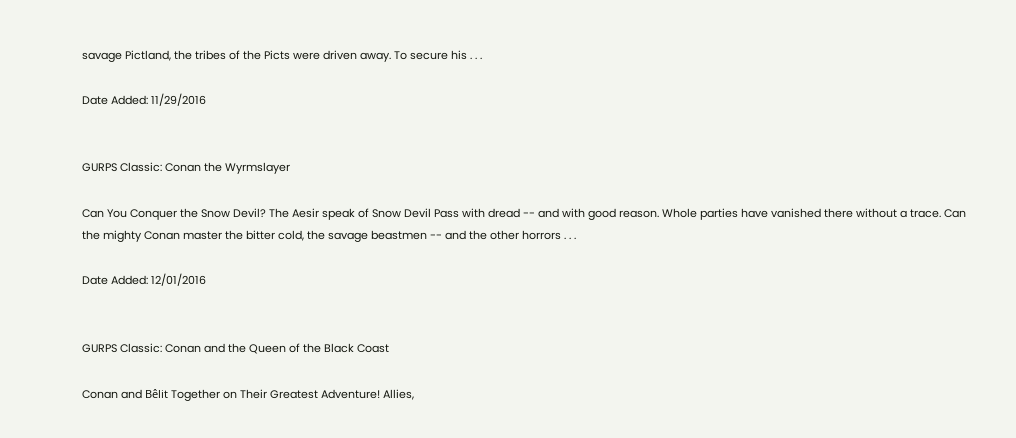savage Pictland, the tribes of the Picts were driven away. To secure his . . .

Date Added: 11/29/2016


GURPS Classic: Conan the Wyrmslayer

Can You Conquer the Snow Devil? The Aesir speak of Snow Devil Pass with dread -- and with good reason. Whole parties have vanished there without a trace. Can the mighty Conan master the bitter cold, the savage beastmen -- and the other horrors . . .

Date Added: 12/01/2016


GURPS Classic: Conan and the Queen of the Black Coast

Conan and Bêlit Together on Their Greatest Adventure! Allies,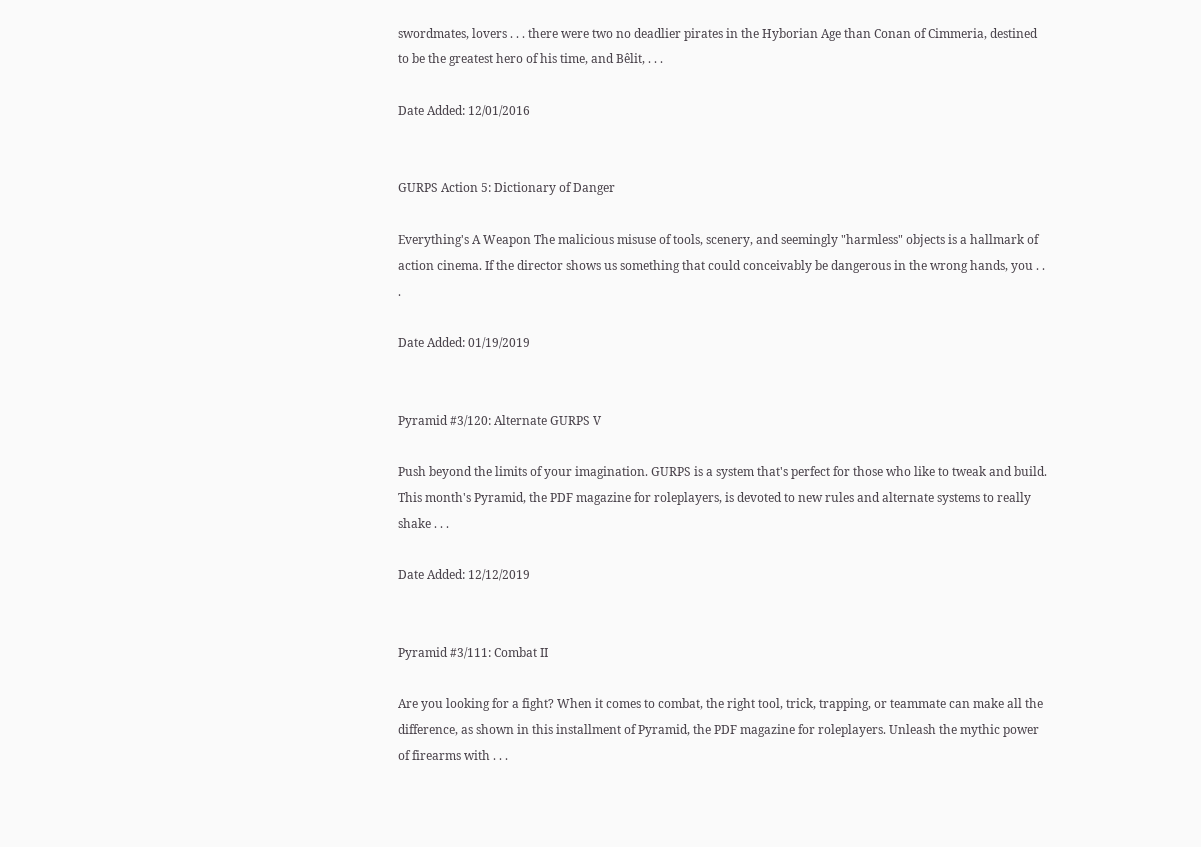swordmates, lovers . . . there were two no deadlier pirates in the Hyborian Age than Conan of Cimmeria, destined to be the greatest hero of his time, and Bêlit, . . .

Date Added: 12/01/2016


GURPS Action 5: Dictionary of Danger

Everything's A Weapon The malicious misuse of tools, scenery, and seemingly "harmless" objects is a hallmark of action cinema. If the director shows us something that could conceivably be dangerous in the wrong hands, you . . .

Date Added: 01/19/2019


Pyramid #3/120: Alternate GURPS V

Push beyond the limits of your imagination. GURPS is a system that's perfect for those who like to tweak and build. This month's Pyramid, the PDF magazine for roleplayers, is devoted to new rules and alternate systems to really shake . . .

Date Added: 12/12/2019


Pyramid #3/111: Combat II

Are you looking for a fight? When it comes to combat, the right tool, trick, trapping, or teammate can make all the difference, as shown in this installment of Pyramid, the PDF magazine for roleplayers. Unleash the mythic power of firearms with . . .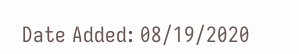Date Added: 08/19/2020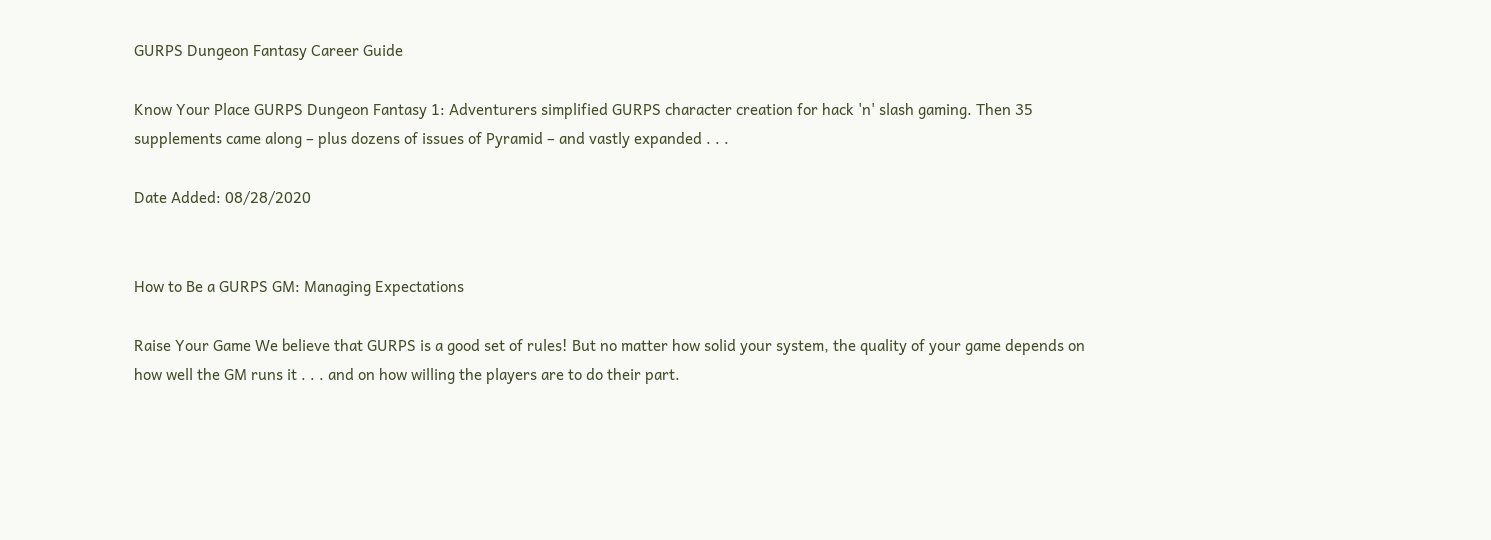GURPS Dungeon Fantasy Career Guide

Know Your Place GURPS Dungeon Fantasy 1: Adventurers simplified GURPS character creation for hack 'n' slash gaming. Then 35 supplements came along – plus dozens of issues of Pyramid – and vastly expanded . . .

Date Added: 08/28/2020


How to Be a GURPS GM: Managing Expectations

Raise Your Game We believe that GURPS is a good set of rules! But no matter how solid your system, the quality of your game depends on how well the GM runs it . . . and on how willing the players are to do their part.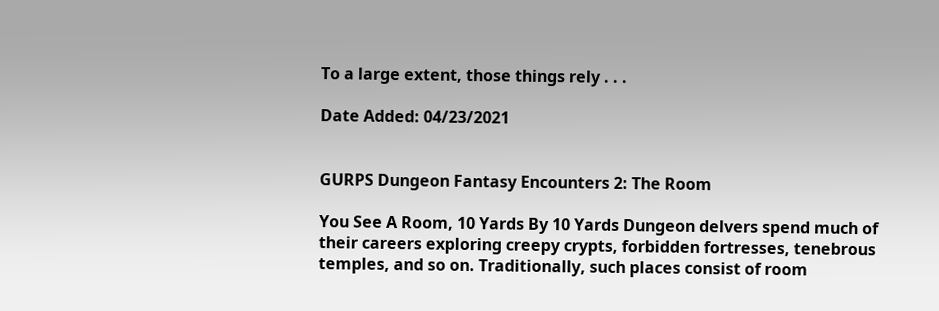To a large extent, those things rely . . .

Date Added: 04/23/2021


GURPS Dungeon Fantasy Encounters 2: The Room

You See A Room, 10 Yards By 10 Yards Dungeon delvers spend much of their careers exploring creepy crypts, forbidden fortresses, tenebrous temples, and so on. Traditionally, such places consist of room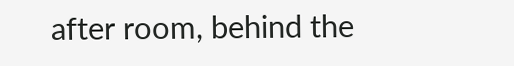after room, behind the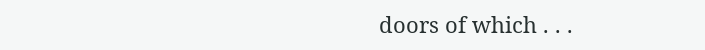doors of which . . .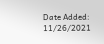Date Added: 11/26/2021